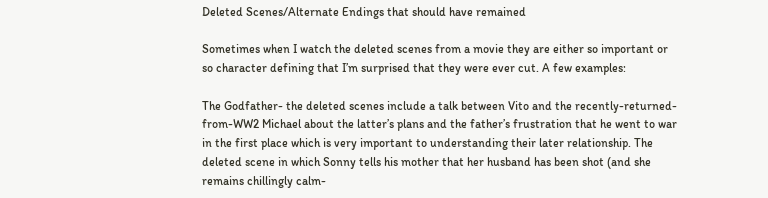Deleted Scenes/Alternate Endings that should have remained

Sometimes when I watch the deleted scenes from a movie they are either so important or so character defining that I’m surprised that they were ever cut. A few examples:

The Godfather- the deleted scenes include a talk between Vito and the recently-returned-from-WW2 Michael about the latter’s plans and the father’s frustration that he went to war in the first place which is very important to understanding their later relationship. The deleted scene in which Sonny tells his mother that her husband has been shot (and she remains chillingly calm-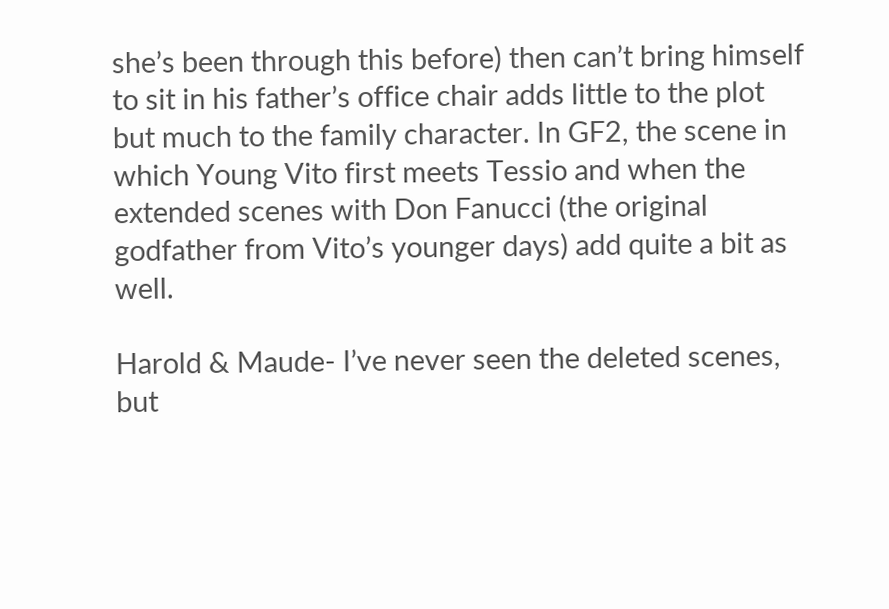she’s been through this before) then can’t bring himself to sit in his father’s office chair adds little to the plot but much to the family character. In GF2, the scene in which Young Vito first meets Tessio and when the extended scenes with Don Fanucci (the original godfather from Vito’s younger days) add quite a bit as well.

Harold & Maude- I’ve never seen the deleted scenes, but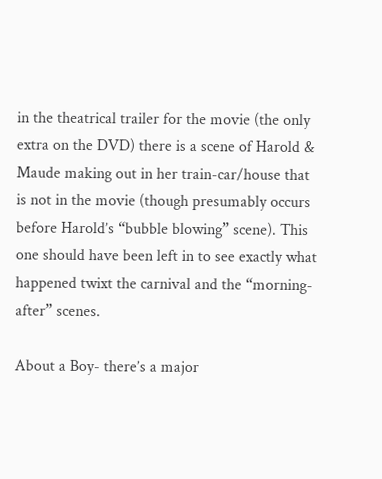in the theatrical trailer for the movie (the only extra on the DVD) there is a scene of Harold & Maude making out in her train-car/house that is not in the movie (though presumably occurs before Harold’s “bubble blowing” scene). This one should have been left in to see exactly what happened twixt the carnival and the “morning-after” scenes.

About a Boy- there’s a major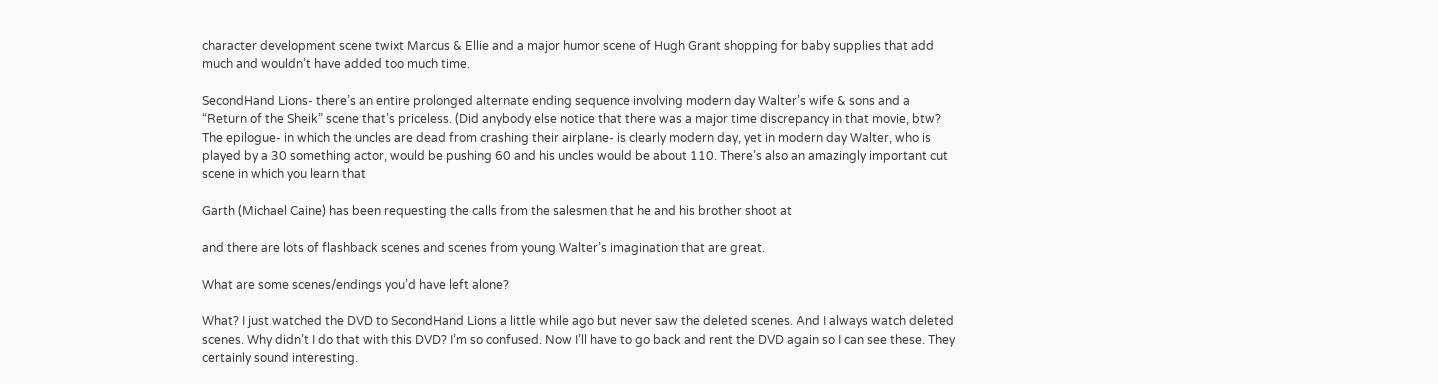character development scene twixt Marcus & Ellie and a major humor scene of Hugh Grant shopping for baby supplies that add much and wouldn’t have added too much time.

SecondHand Lions- there’s an entire prolonged alternate ending sequence involving modern day Walter’s wife & sons and a “Return of the Sheik” scene that’s priceless. (Did anybody else notice that there was a major time discrepancy in that movie, btw? The epilogue- in which the uncles are dead from crashing their airplane- is clearly modern day, yet in modern day Walter, who is played by a 30 something actor, would be pushing 60 and his uncles would be about 110. There’s also an amazingly important cut scene in which you learn that

Garth (Michael Caine) has been requesting the calls from the salesmen that he and his brother shoot at

and there are lots of flashback scenes and scenes from young Walter’s imagination that are great.

What are some scenes/endings you’d have left alone?

What? I just watched the DVD to SecondHand Lions a little while ago but never saw the deleted scenes. And I always watch deleted scenes. Why didn’t I do that with this DVD? I’m so confused. Now I’ll have to go back and rent the DVD again so I can see these. They certainly sound interesting.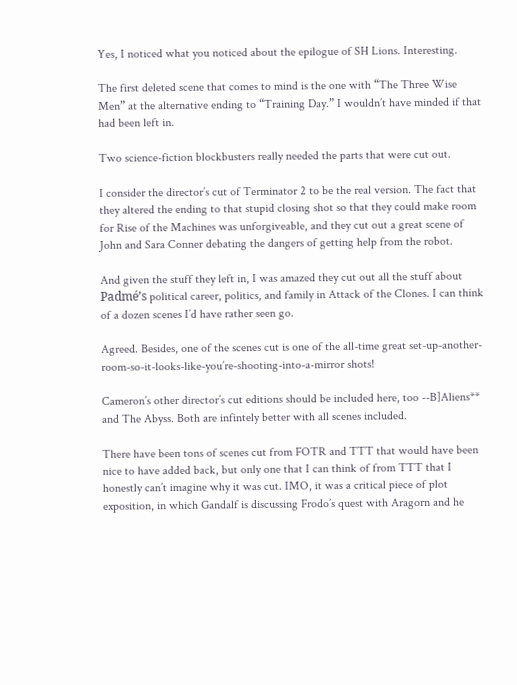Yes, I noticed what you noticed about the epilogue of SH Lions. Interesting.

The first deleted scene that comes to mind is the one with “The Three Wise Men” at the alternative ending to “Training Day.” I wouldn’t have minded if that had been left in.

Two science-fiction blockbusters really needed the parts that were cut out.

I consider the director’s cut of Terminator 2 to be the real version. The fact that they altered the ending to that stupid closing shot so that they could make room for Rise of the Machines was unforgiveable, and they cut out a great scene of John and Sara Conner debating the dangers of getting help from the robot.

And given the stuff they left in, I was amazed they cut out all the stuff about Padmé’s political career, politics, and family in Attack of the Clones. I can think of a dozen scenes I’d have rather seen go.

Agreed. Besides, one of the scenes cut is one of the all-time great set-up-another-room-so-it-looks-like-you’re-shooting-into-a-mirror shots!

Cameron’s other director’s cut editions should be included here, too --B]Aliens** and The Abyss. Both are infintely better with all scenes included.

There have been tons of scenes cut from FOTR and TTT that would have been nice to have added back, but only one that I can think of from TTT that I honestly can’t imagine why it was cut. IMO, it was a critical piece of plot exposition, in which Gandalf is discussing Frodo’s quest with Aragorn and he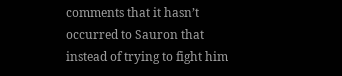comments that it hasn’t occurred to Sauron that instead of trying to fight him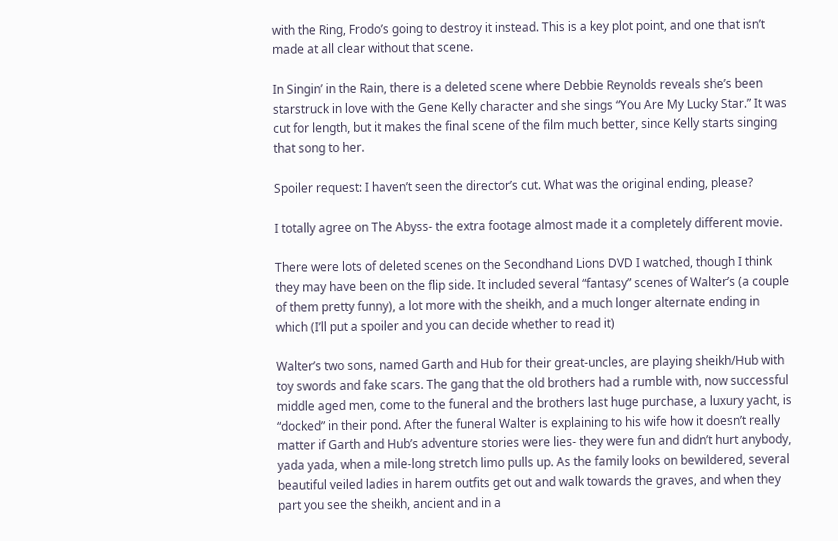with the Ring, Frodo’s going to destroy it instead. This is a key plot point, and one that isn’t made at all clear without that scene.

In Singin’ in the Rain, there is a deleted scene where Debbie Reynolds reveals she’s been starstruck in love with the Gene Kelly character and she sings “You Are My Lucky Star.” It was cut for length, but it makes the final scene of the film much better, since Kelly starts singing that song to her.

Spoiler request: I haven’t seen the director’s cut. What was the original ending, please?

I totally agree on The Abyss- the extra footage almost made it a completely different movie.

There were lots of deleted scenes on the Secondhand Lions DVD I watched, though I think they may have been on the flip side. It included several “fantasy” scenes of Walter’s (a couple of them pretty funny), a lot more with the sheikh, and a much longer alternate ending in which (I’ll put a spoiler and you can decide whether to read it)

Walter’s two sons, named Garth and Hub for their great-uncles, are playing sheikh/Hub with toy swords and fake scars. The gang that the old brothers had a rumble with, now successful middle aged men, come to the funeral and the brothers last huge purchase, a luxury yacht, is “docked” in their pond. After the funeral Walter is explaining to his wife how it doesn’t really matter if Garth and Hub’s adventure stories were lies- they were fun and didn’t hurt anybody, yada yada, when a mile-long stretch limo pulls up. As the family looks on bewildered, several beautiful veiled ladies in harem outfits get out and walk towards the graves, and when they part you see the sheikh, ancient and in a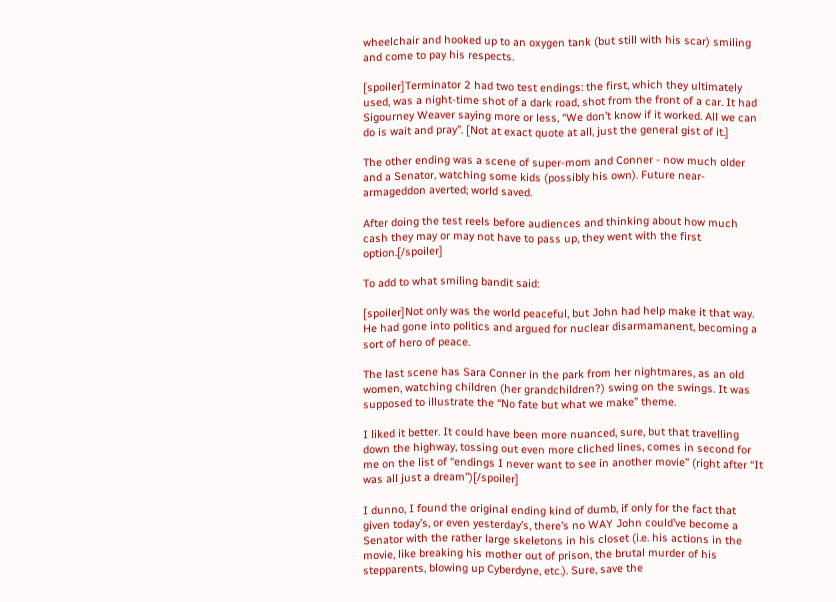wheelchair and hooked up to an oxygen tank (but still with his scar) smiling and come to pay his respects.

[spoiler]Terminator 2 had two test endings: the first, which they ultimately used, was a night-time shot of a dark road, shot from the front of a car. It had Sigourney Weaver saying more or less, “We don’t know if it worked. All we can do is wait and pray”. [Not at exact quote at all, just the general gist of it.]

The other ending was a scene of super-mom and Conner - now much older and a Senator, watching some kids (possibly his own). Future near-armageddon averted; world saved.

After doing the test reels before audiences and thinking about how much cash they may or may not have to pass up, they went with the first option.[/spoiler]

To add to what smiling bandit said:

[spoiler]Not only was the world peaceful, but John had help make it that way. He had gone into politics and argued for nuclear disarmamanent, becoming a sort of hero of peace.

The last scene has Sara Conner in the park from her nightmares, as an old women, watching children (her grandchildren?) swing on the swings. It was supposed to illustrate the “No fate but what we make” theme.

I liked it better. It could have been more nuanced, sure, but that travelling down the highway, tossing out even more cliched lines, comes in second for me on the list of “endings I never want to see in another movie” (right after “It was all just a dream”)[/spoiler]

I dunno, I found the original ending kind of dumb, if only for the fact that given today’s, or even yesterday’s, there’s no WAY John could’ve become a Senator with the rather large skeletons in his closet (i.e. his actions in the movie, like breaking his mother out of prison, the brutal murder of his stepparents, blowing up Cyberdyne, etc.). Sure, save the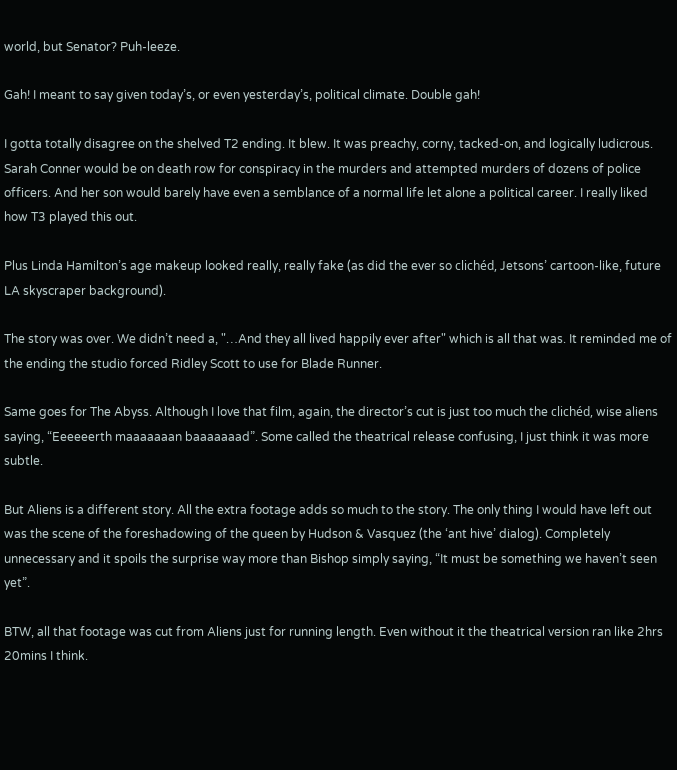world, but Senator? Puh-leeze.

Gah! I meant to say given today’s, or even yesterday’s, political climate. Double gah!

I gotta totally disagree on the shelved T2 ending. It blew. It was preachy, corny, tacked-on, and logically ludicrous. Sarah Conner would be on death row for conspiracy in the murders and attempted murders of dozens of police officers. And her son would barely have even a semblance of a normal life let alone a political career. I really liked how T3 played this out.

Plus Linda Hamilton’s age makeup looked really, really fake (as did the ever so clichéd, Jetsons’ cartoon-like, future LA skyscraper background).

The story was over. We didn’t need a, "…And they all lived happily ever after" which is all that was. It reminded me of the ending the studio forced Ridley Scott to use for Blade Runner.

Same goes for The Abyss. Although I love that film, again, the director’s cut is just too much the clichéd, wise aliens saying, “Eeeeeerth maaaaaaan baaaaaaad”. Some called the theatrical release confusing, I just think it was more subtle.

But Aliens is a different story. All the extra footage adds so much to the story. The only thing I would have left out was the scene of the foreshadowing of the queen by Hudson & Vasquez (the ‘ant hive’ dialog). Completely unnecessary and it spoils the surprise way more than Bishop simply saying, “It must be something we haven’t seen yet”.

BTW, all that footage was cut from Aliens just for running length. Even without it the theatrical version ran like 2hrs 20mins I think.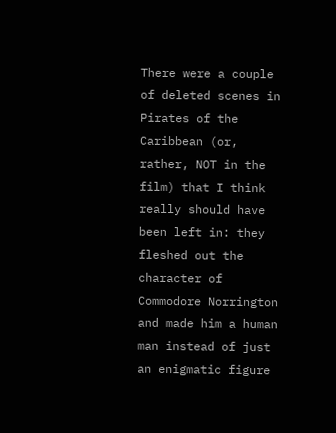There were a couple of deleted scenes in Pirates of the Caribbean (or, rather, NOT in the film) that I think really should have been left in: they fleshed out the character of Commodore Norrington and made him a human man instead of just an enigmatic figure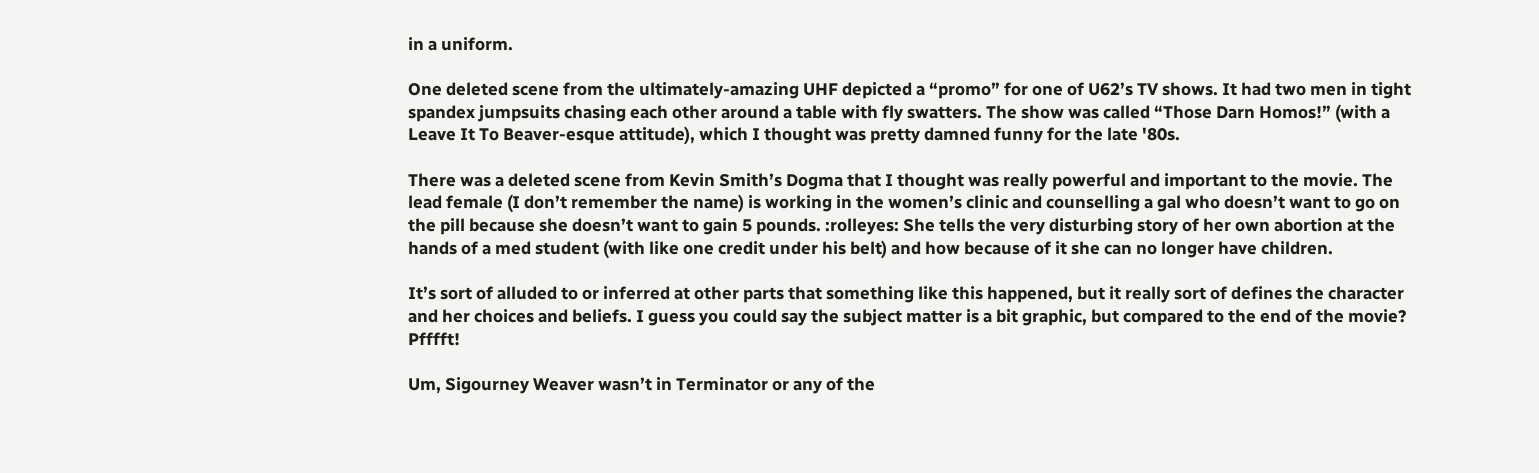in a uniform.

One deleted scene from the ultimately-amazing UHF depicted a “promo” for one of U62’s TV shows. It had two men in tight spandex jumpsuits chasing each other around a table with fly swatters. The show was called “Those Darn Homos!” (with a Leave It To Beaver-esque attitude), which I thought was pretty damned funny for the late '80s.

There was a deleted scene from Kevin Smith’s Dogma that I thought was really powerful and important to the movie. The lead female (I don’t remember the name) is working in the women’s clinic and counselling a gal who doesn’t want to go on the pill because she doesn’t want to gain 5 pounds. :rolleyes: She tells the very disturbing story of her own abortion at the hands of a med student (with like one credit under his belt) and how because of it she can no longer have children.

It’s sort of alluded to or inferred at other parts that something like this happened, but it really sort of defines the character and her choices and beliefs. I guess you could say the subject matter is a bit graphic, but compared to the end of the movie? Pfffft!

Um, Sigourney Weaver wasn’t in Terminator or any of the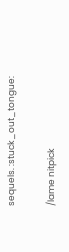sequels. :stuck_out_tongue:

/lame nitpick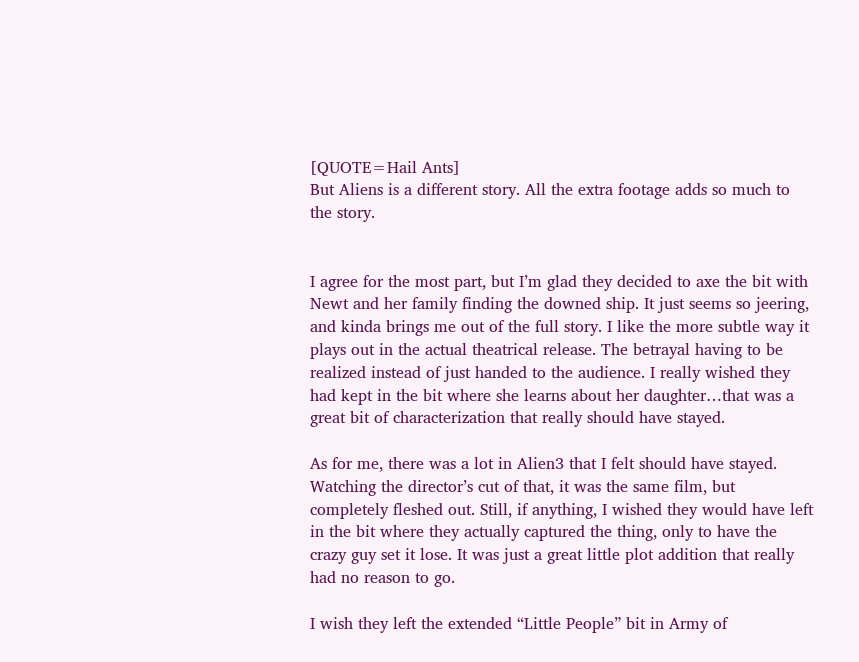[QUOTE=Hail Ants]
But Aliens is a different story. All the extra footage adds so much to the story.


I agree for the most part, but I’m glad they decided to axe the bit with Newt and her family finding the downed ship. It just seems so jeering, and kinda brings me out of the full story. I like the more subtle way it plays out in the actual theatrical release. The betrayal having to be realized instead of just handed to the audience. I really wished they had kept in the bit where she learns about her daughter…that was a great bit of characterization that really should have stayed.

As for me, there was a lot in Alien3 that I felt should have stayed. Watching the director’s cut of that, it was the same film, but completely fleshed out. Still, if anything, I wished they would have left in the bit where they actually captured the thing, only to have the crazy guy set it lose. It was just a great little plot addition that really had no reason to go.

I wish they left the extended “Little People” bit in Army of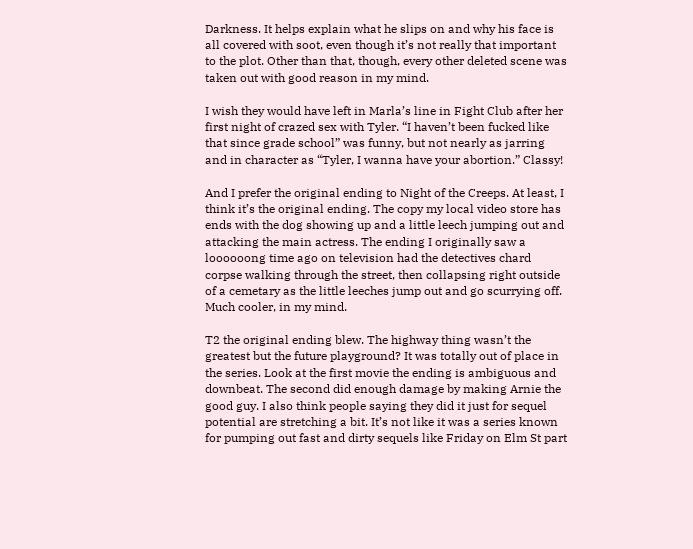Darkness. It helps explain what he slips on and why his face is all covered with soot, even though it’s not really that important to the plot. Other than that, though, every other deleted scene was taken out with good reason in my mind.

I wish they would have left in Marla’s line in Fight Club after her first night of crazed sex with Tyler. “I haven’t been fucked like that since grade school” was funny, but not nearly as jarring and in character as “Tyler, I wanna have your abortion.” Classy!

And I prefer the original ending to Night of the Creeps. At least, I think it’s the original ending. The copy my local video store has ends with the dog showing up and a little leech jumping out and attacking the main actress. The ending I originally saw a loooooong time ago on television had the detectives chard corpse walking through the street, then collapsing right outside of a cemetary as the little leeches jump out and go scurrying off. Much cooler, in my mind.

T2 the original ending blew. The highway thing wasn’t the greatest but the future playground? It was totally out of place in the series. Look at the first movie the ending is ambiguous and downbeat. The second did enough damage by making Arnie the good guy. I also think people saying they did it just for sequel potential are stretching a bit. It’s not like it was a series known for pumping out fast and dirty sequels like Friday on Elm St part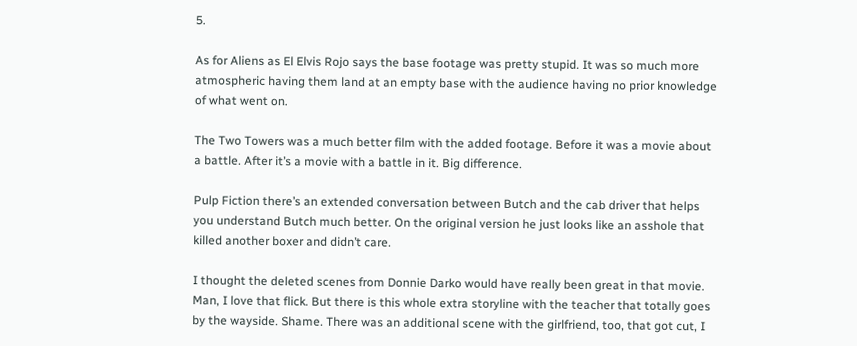5.

As for Aliens as El Elvis Rojo says the base footage was pretty stupid. It was so much more atmospheric having them land at an empty base with the audience having no prior knowledge of what went on.

The Two Towers was a much better film with the added footage. Before it was a movie about a battle. After it’s a movie with a battle in it. Big difference.

Pulp Fiction there’s an extended conversation between Butch and the cab driver that helps you understand Butch much better. On the original version he just looks like an asshole that killed another boxer and didn’t care.

I thought the deleted scenes from Donnie Darko would have really been great in that movie. Man, I love that flick. But there is this whole extra storyline with the teacher that totally goes by the wayside. Shame. There was an additional scene with the girlfriend, too, that got cut, I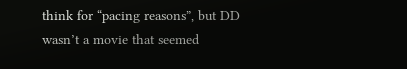think for “pacing reasons”, but DD wasn’t a movie that seemed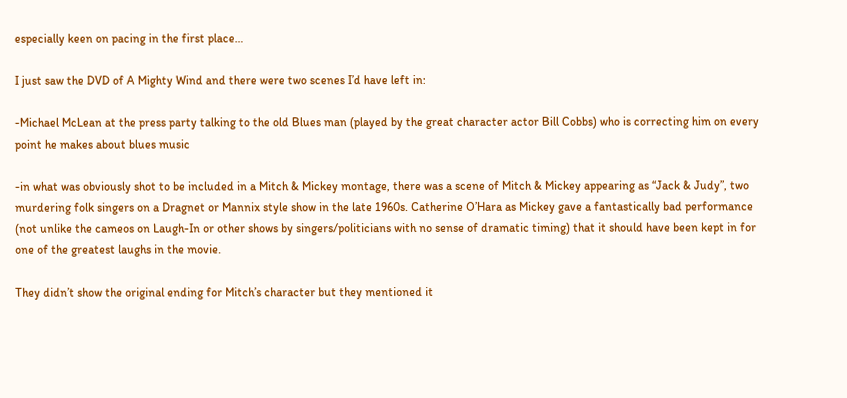especially keen on pacing in the first place…

I just saw the DVD of A Mighty Wind and there were two scenes I’d have left in:

-Michael McLean at the press party talking to the old Blues man (played by the great character actor Bill Cobbs) who is correcting him on every point he makes about blues music

-in what was obviously shot to be included in a Mitch & Mickey montage, there was a scene of Mitch & Mickey appearing as “Jack & Judy”, two murdering folk singers on a Dragnet or Mannix style show in the late 1960s. Catherine O’Hara as Mickey gave a fantastically bad performance (not unlike the cameos on Laugh-In or other shows by singers/politicians with no sense of dramatic timing) that it should have been kept in for one of the greatest laughs in the movie.

They didn’t show the original ending for Mitch’s character but they mentioned it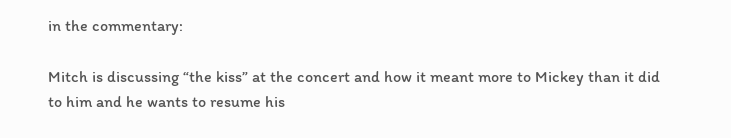in the commentary:

Mitch is discussing “the kiss” at the concert and how it meant more to Mickey than it did to him and he wants to resume his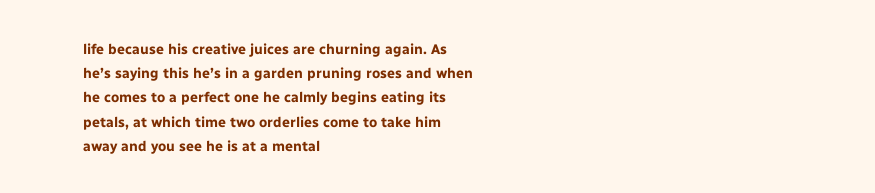life because his creative juices are churning again. As he’s saying this he’s in a garden pruning roses and when he comes to a perfect one he calmly begins eating its petals, at which time two orderlies come to take him away and you see he is at a mental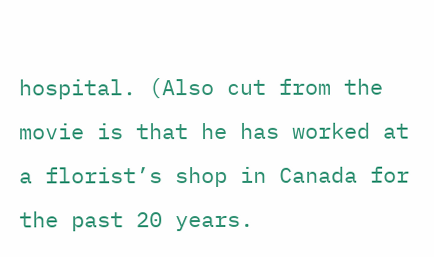hospital. (Also cut from the movie is that he has worked at a florist’s shop in Canada for the past 20 years.